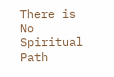There is No Spiritual Path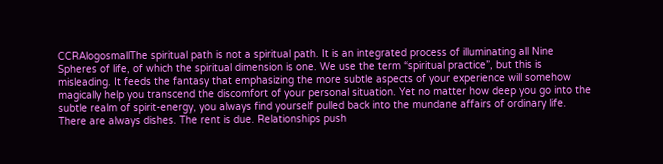CCRAlogosmallThe spiritual path is not a spiritual path. It is an integrated process of illuminating all Nine Spheres of life, of which the spiritual dimension is one. We use the term “spiritual practice”, but this is misleading. It feeds the fantasy that emphasizing the more subtle aspects of your experience will somehow magically help you transcend the discomfort of your personal situation. Yet no matter how deep you go into the subtle realm of spirit-energy, you always find yourself pulled back into the mundane affairs of ordinary life. There are always dishes. The rent is due. Relationships push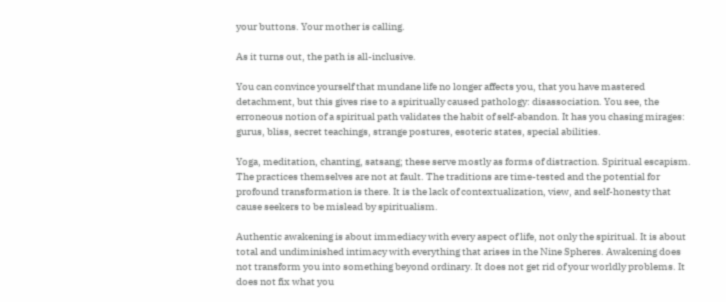your buttons. Your mother is calling.

As it turns out, the path is all-inclusive.

You can convince yourself that mundane life no longer affects you, that you have mastered detachment, but this gives rise to a spiritually caused pathology: disassociation. You see, the erroneous notion of a spiritual path validates the habit of self-abandon. It has you chasing mirages: gurus, bliss, secret teachings, strange postures, esoteric states, special abilities.

Yoga, meditation, chanting, satsang; these serve mostly as forms of distraction. Spiritual escapism. The practices themselves are not at fault. The traditions are time-tested and the potential for profound transformation is there. It is the lack of contextualization, view, and self-honesty that cause seekers to be mislead by spiritualism.

Authentic awakening is about immediacy with every aspect of life, not only the spiritual. It is about total and undiminished intimacy with everything that arises in the Nine Spheres. Awakening does not transform you into something beyond ordinary. It does not get rid of your worldly problems. It does not fix what you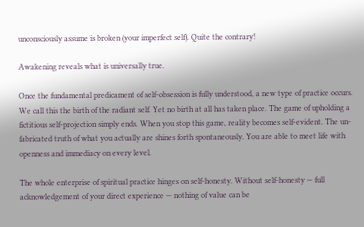unconsciously assume is broken (your imperfect self). Quite the contrary!

Awakening reveals what is universally true.

Once the fundamental predicament of self-obsession is fully understood, a new type of practice occurs. We call this the birth of the radiant self. Yet no birth at all has taken place. The game of upholding a fictitious self-projection simply ends. When you stop this game, reality becomes self-evident. The un-fabricated truth of what you actually are shines forth spontaneously. You are able to meet life with openness and immediacy on every level.

The whole enterprise of spiritual practice hinges on self-honesty. Without self-honesty — full acknowledgement of your direct experience — nothing of value can be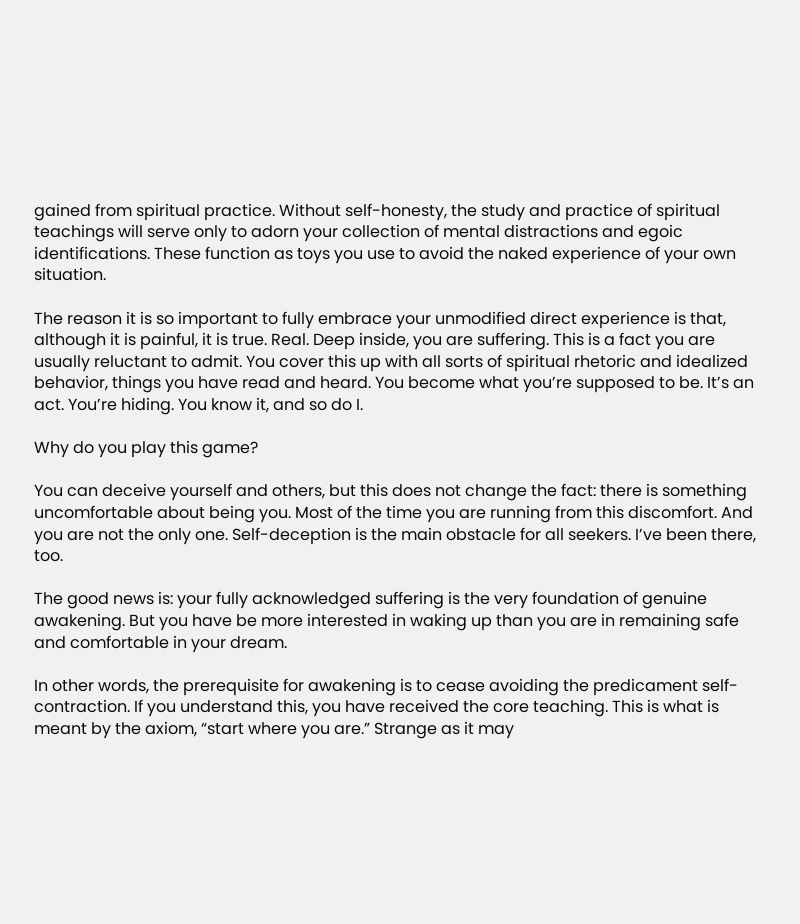gained from spiritual practice. Without self-honesty, the study and practice of spiritual teachings will serve only to adorn your collection of mental distractions and egoic identifications. These function as toys you use to avoid the naked experience of your own situation.

The reason it is so important to fully embrace your unmodified direct experience is that, although it is painful, it is true. Real. Deep inside, you are suffering. This is a fact you are usually reluctant to admit. You cover this up with all sorts of spiritual rhetoric and idealized behavior, things you have read and heard. You become what you’re supposed to be. It’s an act. You’re hiding. You know it, and so do I.

Why do you play this game?

You can deceive yourself and others, but this does not change the fact: there is something uncomfortable about being you. Most of the time you are running from this discomfort. And you are not the only one. Self-deception is the main obstacle for all seekers. I’ve been there, too.

The good news is: your fully acknowledged suffering is the very foundation of genuine awakening. But you have be more interested in waking up than you are in remaining safe and comfortable in your dream.

In other words, the prerequisite for awakening is to cease avoiding the predicament self-contraction. If you understand this, you have received the core teaching. This is what is meant by the axiom, “start where you are.” Strange as it may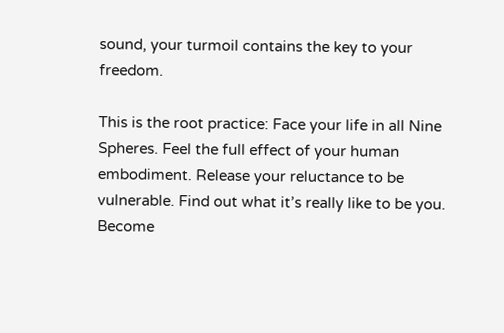sound, your turmoil contains the key to your freedom.

This is the root practice: Face your life in all Nine Spheres. Feel the full effect of your human embodiment. Release your reluctance to be vulnerable. Find out what it’s really like to be you. Become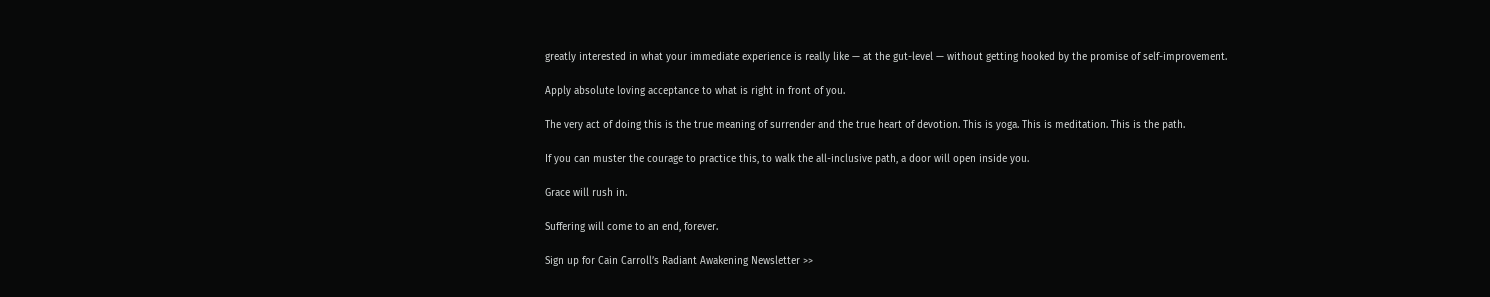greatly interested in what your immediate experience is really like — at the gut-level — without getting hooked by the promise of self-improvement.

Apply absolute loving acceptance to what is right in front of you.

The very act of doing this is the true meaning of surrender and the true heart of devotion. This is yoga. This is meditation. This is the path.

If you can muster the courage to practice this, to walk the all-inclusive path, a door will open inside you.

Grace will rush in.

Suffering will come to an end, forever.

Sign up for Cain Carroll’s Radiant Awakening Newsletter >>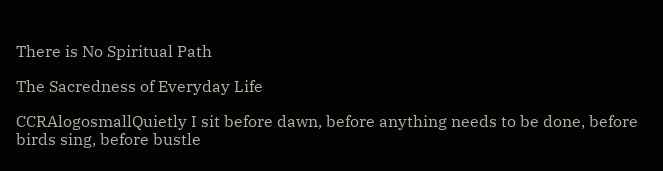There is No Spiritual Path

The Sacredness of Everyday Life

CCRAlogosmallQuietly I sit before dawn, before anything needs to be done, before birds sing, before bustle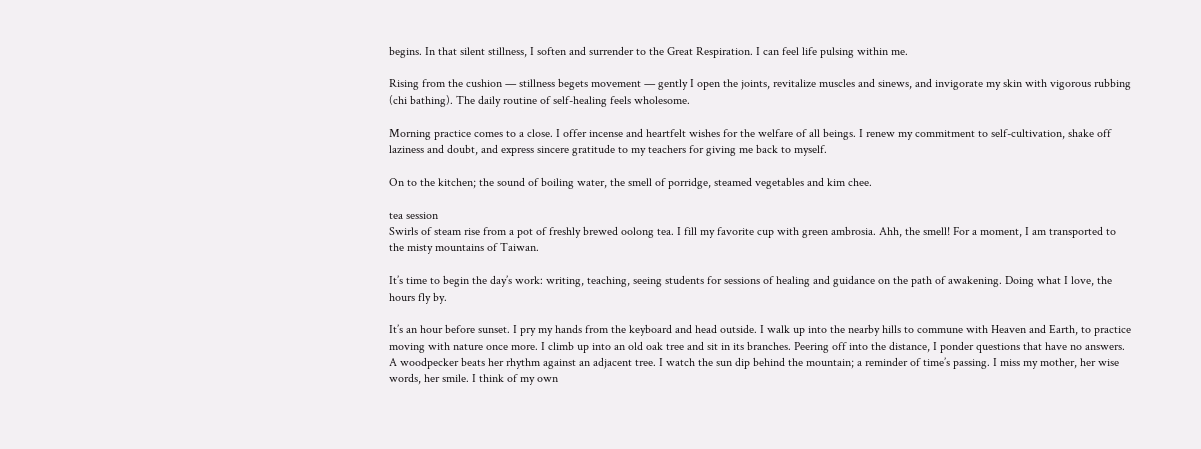begins. In that silent stillness, I soften and surrender to the Great Respiration. I can feel life pulsing within me.

Rising from the cushion — stillness begets movement — gently I open the joints, revitalize muscles and sinews, and invigorate my skin with vigorous rubbing (chi bathing). The daily routine of self-healing feels wholesome.

Morning practice comes to a close. I offer incense and heartfelt wishes for the welfare of all beings. I renew my commitment to self-cultivation, shake off laziness and doubt, and express sincere gratitude to my teachers for giving me back to myself.

On to the kitchen; the sound of boiling water, the smell of porridge, steamed vegetables and kim chee.

tea session
Swirls of steam rise from a pot of freshly brewed oolong tea. I fill my favorite cup with green ambrosia. Ahh, the smell! For a moment, I am transported to the misty mountains of Taiwan.

It’s time to begin the day’s work: writing, teaching, seeing students for sessions of healing and guidance on the path of awakening. Doing what I love, the hours fly by.

It’s an hour before sunset. I pry my hands from the keyboard and head outside. I walk up into the nearby hills to commune with Heaven and Earth, to practice moving with nature once more. I climb up into an old oak tree and sit in its branches. Peering off into the distance, I ponder questions that have no answers. A woodpecker beats her rhythm against an adjacent tree. I watch the sun dip behind the mountain; a reminder of time’s passing. I miss my mother, her wise words, her smile. I think of my own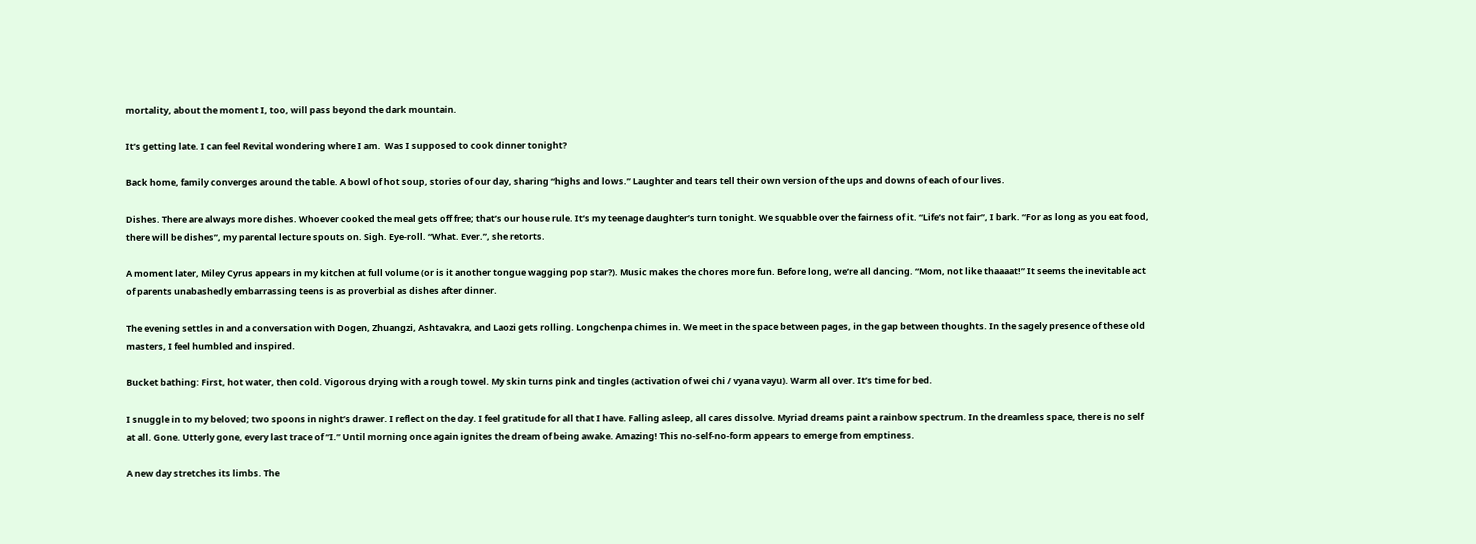mortality, about the moment I, too, will pass beyond the dark mountain.

It’s getting late. I can feel Revital wondering where I am.  Was I supposed to cook dinner tonight?

Back home, family converges around the table. A bowl of hot soup, stories of our day, sharing “highs and lows.” Laughter and tears tell their own version of the ups and downs of each of our lives.

Dishes. There are always more dishes. Whoever cooked the meal gets off free; that’s our house rule. It’s my teenage daughter’s turn tonight. We squabble over the fairness of it. “Life’s not fair”, I bark. “For as long as you eat food, there will be dishes”, my parental lecture spouts on. Sigh. Eye-roll. “What. Ever.”, she retorts.

A moment later, Miley Cyrus appears in my kitchen at full volume (or is it another tongue wagging pop star?). Music makes the chores more fun. Before long, we’re all dancing. “Mom, not like thaaaat!” It seems the inevitable act of parents unabashedly embarrassing teens is as proverbial as dishes after dinner.

The evening settles in and a conversation with Dogen, Zhuangzi, Ashtavakra, and Laozi gets rolling. Longchenpa chimes in. We meet in the space between pages, in the gap between thoughts. In the sagely presence of these old masters, I feel humbled and inspired.

Bucket bathing: First, hot water, then cold. Vigorous drying with a rough towel. My skin turns pink and tingles (activation of wei chi / vyana vayu). Warm all over. It’s time for bed.

I snuggle in to my beloved; two spoons in night’s drawer. I reflect on the day. I feel gratitude for all that I have. Falling asleep, all cares dissolve. Myriad dreams paint a rainbow spectrum. In the dreamless space, there is no self at all. Gone. Utterly gone, every last trace of “I.” Until morning once again ignites the dream of being awake. Amazing! This no-self-no-form appears to emerge from emptiness.

A new day stretches its limbs. The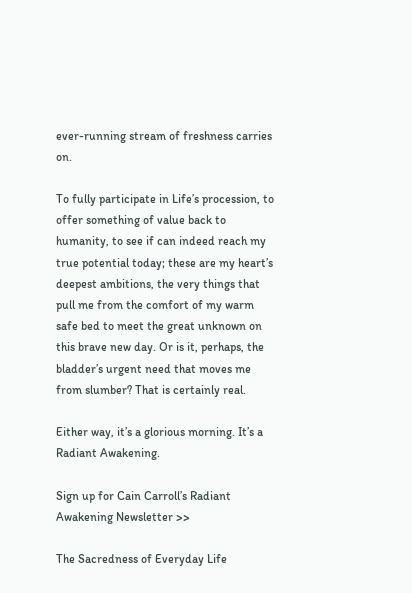ever-running stream of freshness carries on.

To fully participate in Life’s procession, to offer something of value back to humanity, to see if can indeed reach my true potential today; these are my heart’s deepest ambitions, the very things that pull me from the comfort of my warm safe bed to meet the great unknown on this brave new day. Or is it, perhaps, the bladder’s urgent need that moves me from slumber? That is certainly real.

Either way, it’s a glorious morning. It’s a Radiant Awakening.

Sign up for Cain Carroll’s Radiant Awakening Newsletter >>

The Sacredness of Everyday Life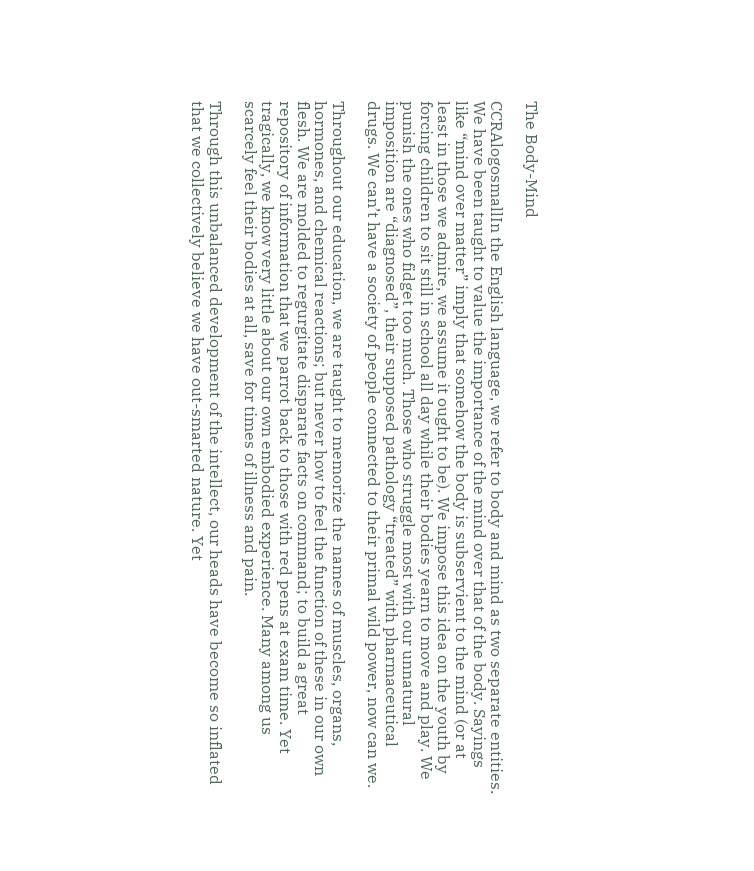The Body-Mind

CCRAlogosmallIn the English language, we refer to body and mind as two separate entities. We have been taught to value the importance of the mind over that of the body. Sayings like “mind over matter” imply that somehow the body is subservient to the mind (or at least in those we admire, we assume it ought to be). We impose this idea on the youth by forcing children to sit still in school all day while their bodies yearn to move and play. We punish the ones who fidget too much. Those who struggle most with our unnatural imposition are “diagnosed”, their supposed pathology “treated” with pharmaceutical drugs. We can’t have a society of people connected to their primal wild power, now can we.

Throughout our education, we are taught to memorize the names of muscles, organs, hormones, and chemical reactions; but never how to feel the function of these in our own flesh. We are molded to regurgitate disparate facts on command; to build a great repository of information that we parrot back to those with red pens at exam time. Yet tragically, we know very little about our own embodied experience. Many among us scarcely feel their bodies at all, save for times of illness and pain.

Through this unbalanced development of the intellect, our heads have become so inflated that we collectively believe we have out-smarted nature. Yet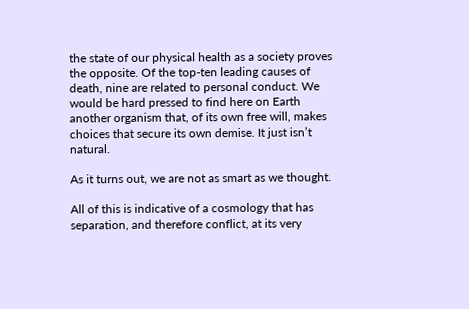the state of our physical health as a society proves the opposite. Of the top-ten leading causes of death, nine are related to personal conduct. We would be hard pressed to find here on Earth another organism that, of its own free will, makes choices that secure its own demise. It just isn’t natural.

As it turns out, we are not as smart as we thought.

All of this is indicative of a cosmology that has separation, and therefore conflict, at its very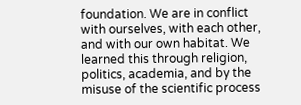foundation. We are in conflict with ourselves, with each other, and with our own habitat. We learned this through religion, politics, academia, and by the misuse of the scientific process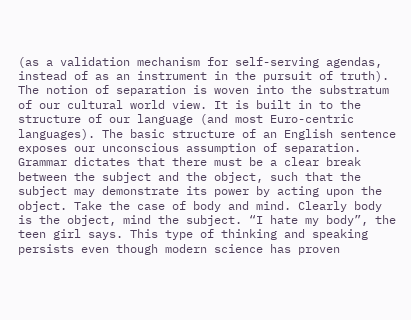(as a validation mechanism for self-serving agendas, instead of as an instrument in the pursuit of truth). The notion of separation is woven into the substratum of our cultural world view. It is built in to the structure of our language (and most Euro-centric languages). The basic structure of an English sentence exposes our unconscious assumption of separation. Grammar dictates that there must be a clear break between the subject and the object, such that the subject may demonstrate its power by acting upon the object. Take the case of body and mind. Clearly body is the object, mind the subject. “I hate my body”, the teen girl says. This type of thinking and speaking persists even though modern science has proven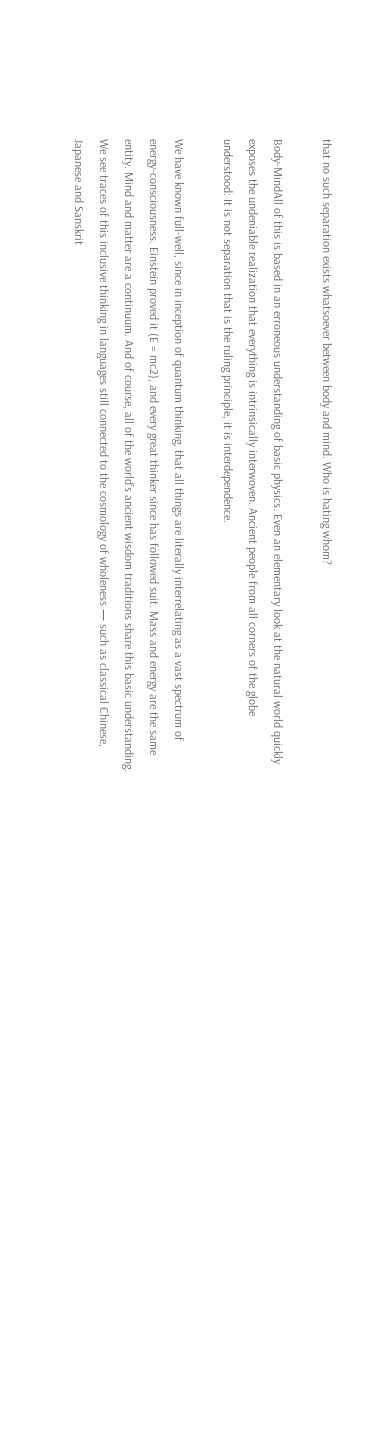that no such separation exists whatsoever between body and mind. Who is hating whom?

Body-MindAll of this is based in an erroneous understanding of basic physics. Even an elementary look at the natural world quickly exposes the undeniable realization that everything is intrinsically interwoven. Ancient people from all corners of the globe understood: It is not separation that is the ruling principle, it is interdependence.

We have known full-well, since in inception of quantum thinking, that all things are literally interrelating as a vast spectrum of energy-consciousness. Einstein proved it (E = mc2), and every great thinker since has followed suit. Mass and energy are the same entity. Mind and matter are a continuum. And of course, all of the world’s ancient wisdom traditions share this basic understanding. We see traces of this inclusive thinking in languages still connected to the cosmology of wholeness — such as classical Chinese, Japanese and Sanskrit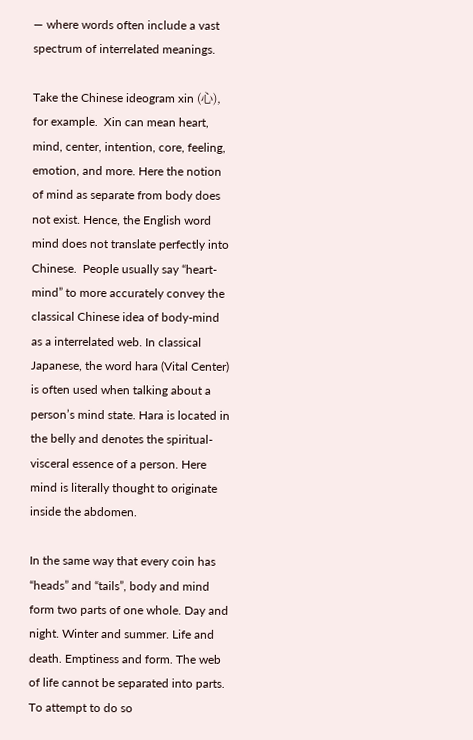— where words often include a vast spectrum of interrelated meanings.

Take the Chinese ideogram xin (心), for example.  Xin can mean heart, mind, center, intention, core, feeling, emotion, and more. Here the notion of mind as separate from body does not exist. Hence, the English word mind does not translate perfectly into Chinese.  People usually say “heart-mind” to more accurately convey the classical Chinese idea of body-mind as a interrelated web. In classical Japanese, the word hara (Vital Center) is often used when talking about a person’s mind state. Hara is located in the belly and denotes the spiritual-visceral essence of a person. Here mind is literally thought to originate inside the abdomen.

In the same way that every coin has “heads” and “tails”, body and mind form two parts of one whole. Day and night. Winter and summer. Life and death. Emptiness and form. The web of life cannot be separated into parts. To attempt to do so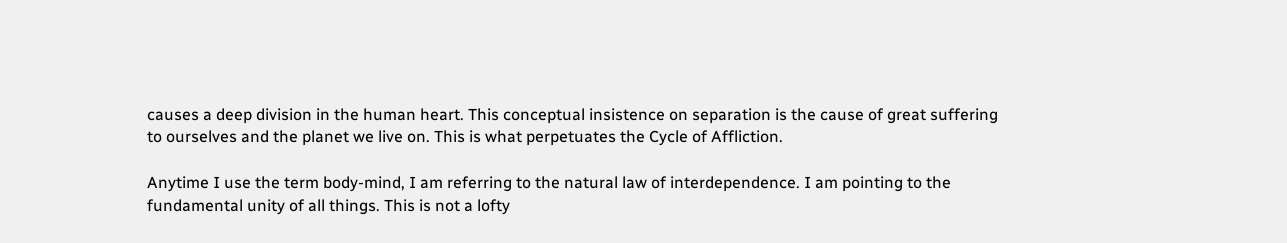causes a deep division in the human heart. This conceptual insistence on separation is the cause of great suffering to ourselves and the planet we live on. This is what perpetuates the Cycle of Affliction.

Anytime I use the term body-mind, I am referring to the natural law of interdependence. I am pointing to the fundamental unity of all things. This is not a lofty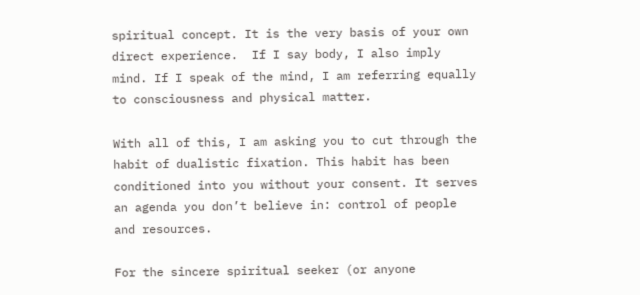spiritual concept. It is the very basis of your own direct experience.  If I say body, I also imply mind. If I speak of the mind, I am referring equally to consciousness and physical matter.

With all of this, I am asking you to cut through the habit of dualistic fixation. This habit has been conditioned into you without your consent. It serves an agenda you don’t believe in: control of people and resources.

For the sincere spiritual seeker (or anyone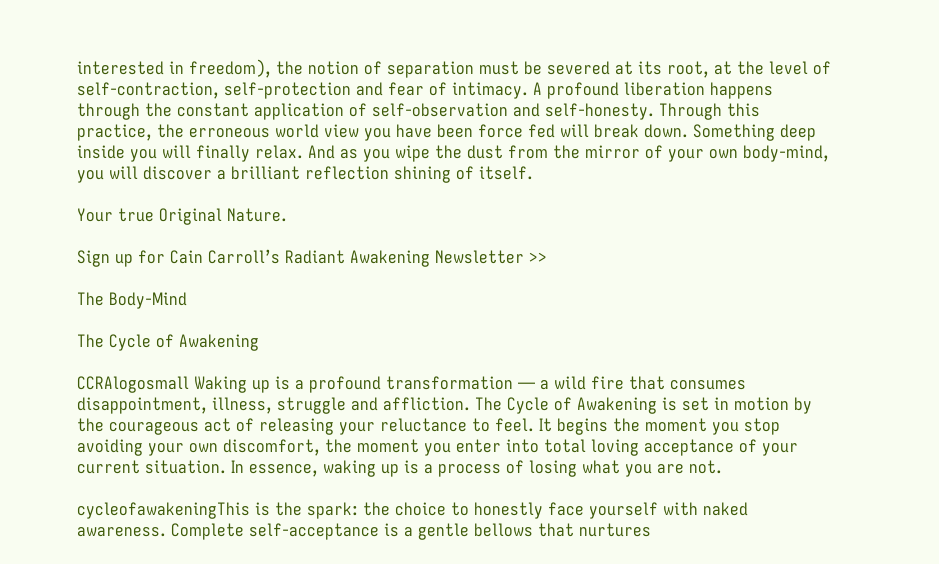interested in freedom), the notion of separation must be severed at its root, at the level of self-contraction, self-protection and fear of intimacy. A profound liberation happens through the constant application of self-observation and self-honesty. Through this practice, the erroneous world view you have been force fed will break down. Something deep inside you will finally relax. And as you wipe the dust from the mirror of your own body-mind, you will discover a brilliant reflection shining of itself.

Your true Original Nature.

Sign up for Cain Carroll’s Radiant Awakening Newsletter >>

The Body-Mind

The Cycle of Awakening

CCRAlogosmall Waking up is a profound transformation — a wild fire that consumes disappointment, illness, struggle and affliction. The Cycle of Awakening is set in motion by the courageous act of releasing your reluctance to feel. It begins the moment you stop avoiding your own discomfort, the moment you enter into total loving acceptance of your current situation. In essence, waking up is a process of losing what you are not.

cycleofawakeningThis is the spark: the choice to honestly face yourself with naked awareness. Complete self-acceptance is a gentle bellows that nurtures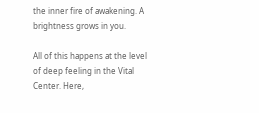the inner fire of awakening. A brightness grows in you.

All of this happens at the level of deep feeling in the Vital Center. Here,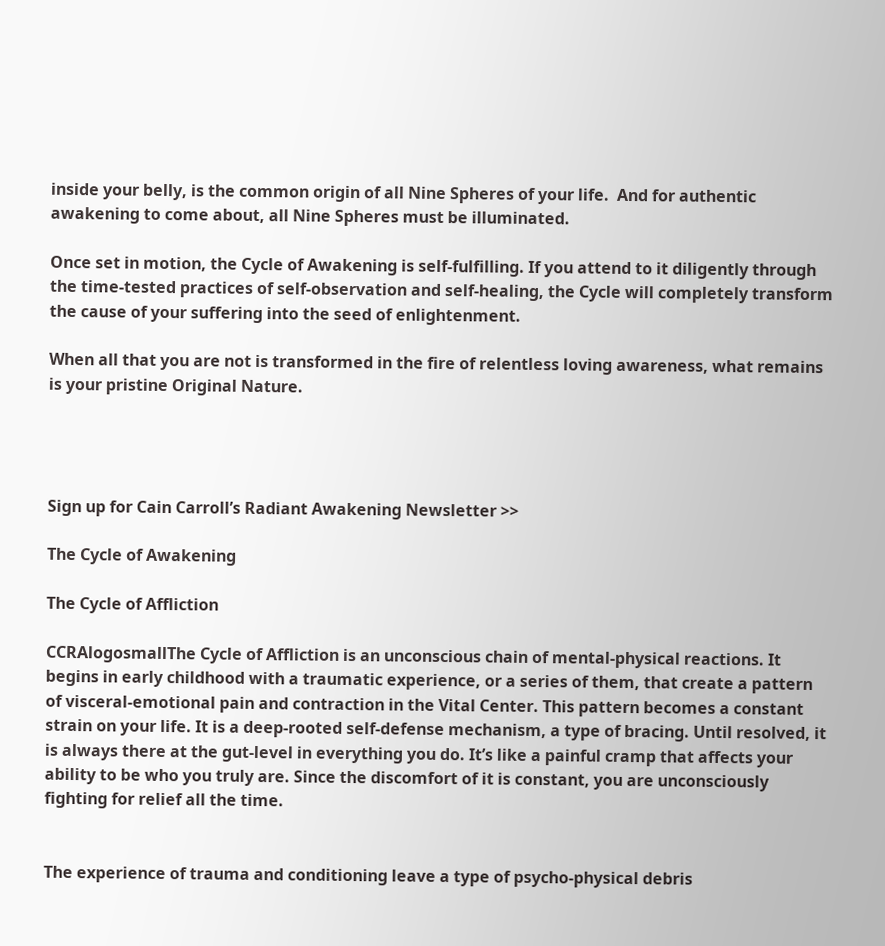inside your belly, is the common origin of all Nine Spheres of your life.  And for authentic awakening to come about, all Nine Spheres must be illuminated.

Once set in motion, the Cycle of Awakening is self-fulfilling. If you attend to it diligently through the time-tested practices of self-observation and self-healing, the Cycle will completely transform the cause of your suffering into the seed of enlightenment.

When all that you are not is transformed in the fire of relentless loving awareness, what remains is your pristine Original Nature.




Sign up for Cain Carroll’s Radiant Awakening Newsletter >>

The Cycle of Awakening

The Cycle of Affliction

CCRAlogosmallThe Cycle of Affliction is an unconscious chain of mental-physical reactions. It begins in early childhood with a traumatic experience, or a series of them, that create a pattern of visceral-emotional pain and contraction in the Vital Center. This pattern becomes a constant strain on your life. It is a deep-rooted self-defense mechanism, a type of bracing. Until resolved, it is always there at the gut-level in everything you do. It’s like a painful cramp that affects your ability to be who you truly are. Since the discomfort of it is constant, you are unconsciously fighting for relief all the time.


The experience of trauma and conditioning leave a type of psycho-physical debris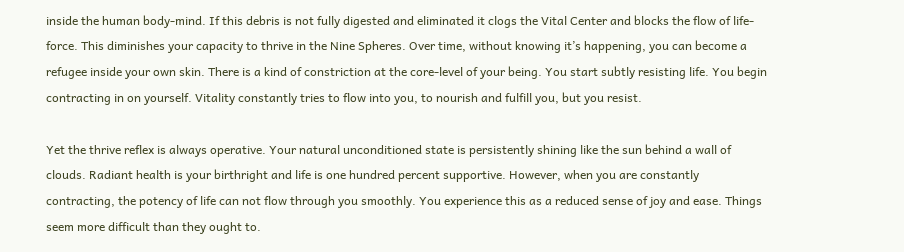inside the human body-mind. If this debris is not fully digested and eliminated it clogs the Vital Center and blocks the flow of life-force. This diminishes your capacity to thrive in the Nine Spheres. Over time, without knowing it’s happening, you can become a refugee inside your own skin. There is a kind of constriction at the core-level of your being. You start subtly resisting life. You begin contracting in on yourself. Vitality constantly tries to flow into you, to nourish and fulfill you, but you resist.

Yet the thrive reflex is always operative. Your natural unconditioned state is persistently shining like the sun behind a wall of clouds. Radiant health is your birthright and life is one hundred percent supportive. However, when you are constantly contracting, the potency of life can not flow through you smoothly. You experience this as a reduced sense of joy and ease. Things seem more difficult than they ought to.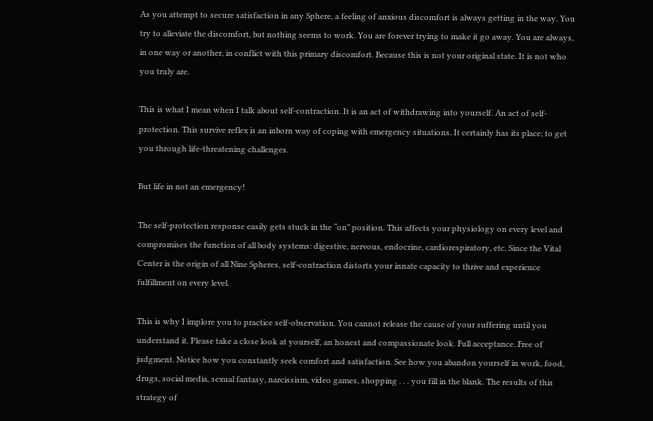As you attempt to secure satisfaction in any Sphere, a feeling of anxious discomfort is always getting in the way. You try to alleviate the discomfort, but nothing seems to work. You are forever trying to make it go away. You are always, in one way or another, in conflict with this primary discomfort. Because this is not your original state. It is not who you truly are.

This is what I mean when I talk about self-contraction. It is an act of withdrawing into yourself. An act of self-protection. This survive reflex is an inborn way of coping with emergency situations. It certainly has its place; to get you through life-threatening challenges.

But life in not an emergency!

The self-protection response easily gets stuck in the “on” position. This affects your physiology on every level and compromises the function of all body systems: digestive, nervous, endocrine, cardiorespiratory, etc. Since the Vital Center is the origin of all Nine Spheres, self-contraction distorts your innate capacity to thrive and experience fulfillment on every level.

This is why I implore you to practice self-observation. You cannot release the cause of your suffering until you understand it. Please take a close look at yourself, an honest and compassionate look. Full acceptance. Free of judgment. Notice how you constantly seek comfort and satisfaction. See how you abandon yourself in work, food, drugs, social media, sexual fantasy, narcissism, video games, shopping . . . you fill in the blank. The results of this strategy of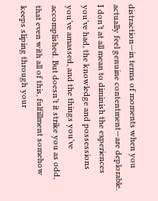distraction—in terms of moments when you actually feel genuine contentment—are deplorable. I don’t at all mean to diminish the experiences you’ve had, the knowledge and possessions you’ve amassed, and the things you’ve accomplished. But doesn’t it strike you as odd, that even with all of this, fulfillment somehow keeps sliping through your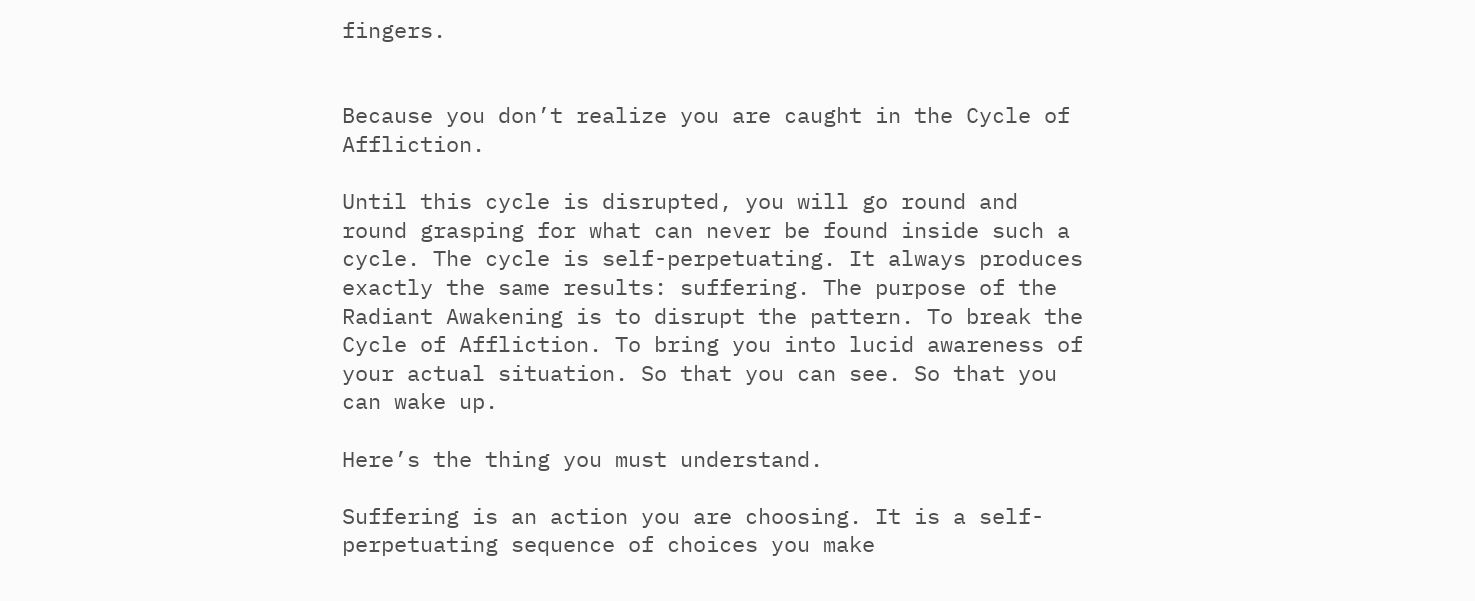fingers.


Because you don’t realize you are caught in the Cycle of Affliction.

Until this cycle is disrupted, you will go round and round grasping for what can never be found inside such a cycle. The cycle is self-perpetuating. It always produces exactly the same results: suffering. The purpose of the Radiant Awakening is to disrupt the pattern. To break the Cycle of Affliction. To bring you into lucid awareness of your actual situation. So that you can see. So that you can wake up.

Here’s the thing you must understand.

Suffering is an action you are choosing. It is a self-perpetuating sequence of choices you make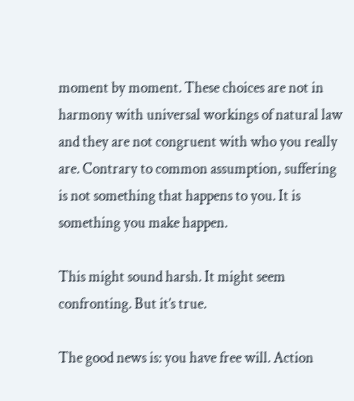moment by moment. These choices are not in harmony with universal workings of natural law and they are not congruent with who you really are. Contrary to common assumption, suffering is not something that happens to you. It is something you make happen.

This might sound harsh. It might seem confronting. But it’s true.

The good news is: you have free will. Action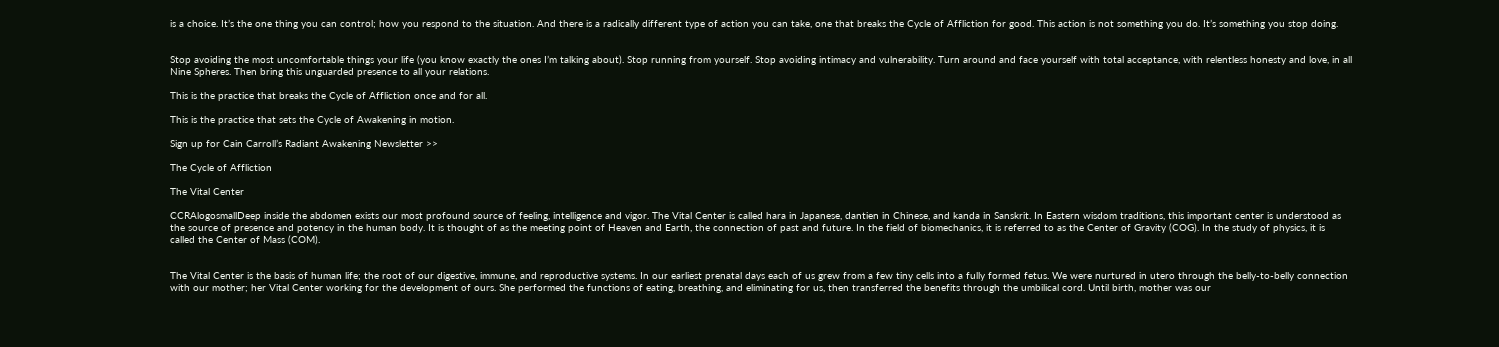is a choice. It’s the one thing you can control; how you respond to the situation. And there is a radically different type of action you can take, one that breaks the Cycle of Affliction for good. This action is not something you do. It’s something you stop doing.


Stop avoiding the most uncomfortable things your life (you know exactly the ones I’m talking about). Stop running from yourself. Stop avoiding intimacy and vulnerability. Turn around and face yourself with total acceptance, with relentless honesty and love, in all Nine Spheres. Then bring this unguarded presence to all your relations.

This is the practice that breaks the Cycle of Affliction once and for all.

This is the practice that sets the Cycle of Awakening in motion.

Sign up for Cain Carroll’s Radiant Awakening Newsletter >>

The Cycle of Affliction

The Vital Center

CCRAlogosmallDeep inside the abdomen exists our most profound source of feeling, intelligence and vigor. The Vital Center is called hara in Japanese, dantien in Chinese, and kanda in Sanskrit. In Eastern wisdom traditions, this important center is understood as the source of presence and potency in the human body. It is thought of as the meeting point of Heaven and Earth, the connection of past and future. In the field of biomechanics, it is referred to as the Center of Gravity (COG). In the study of physics, it is called the Center of Mass (COM).


The Vital Center is the basis of human life; the root of our digestive, immune, and reproductive systems. In our earliest prenatal days each of us grew from a few tiny cells into a fully formed fetus. We were nurtured in utero through the belly-to-belly connection with our mother; her Vital Center working for the development of ours. She performed the functions of eating, breathing, and eliminating for us, then transferred the benefits through the umbilical cord. Until birth, mother was our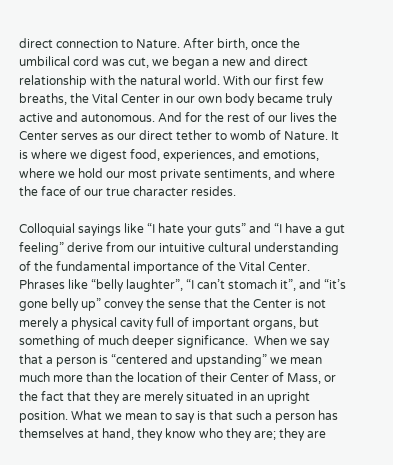direct connection to Nature. After birth, once the umbilical cord was cut, we began a new and direct relationship with the natural world. With our first few breaths, the Vital Center in our own body became truly active and autonomous. And for the rest of our lives the Center serves as our direct tether to womb of Nature. It is where we digest food, experiences, and emotions, where we hold our most private sentiments, and where the face of our true character resides.

Colloquial sayings like “I hate your guts” and “I have a gut feeling” derive from our intuitive cultural understanding of the fundamental importance of the Vital Center. Phrases like “belly laughter”, “I can’t stomach it”, and “it’s gone belly up” convey the sense that the Center is not merely a physical cavity full of important organs, but something of much deeper significance.  When we say that a person is “centered and upstanding” we mean much more than the location of their Center of Mass, or the fact that they are merely situated in an upright position. What we mean to say is that such a person has themselves at hand, they know who they are; they are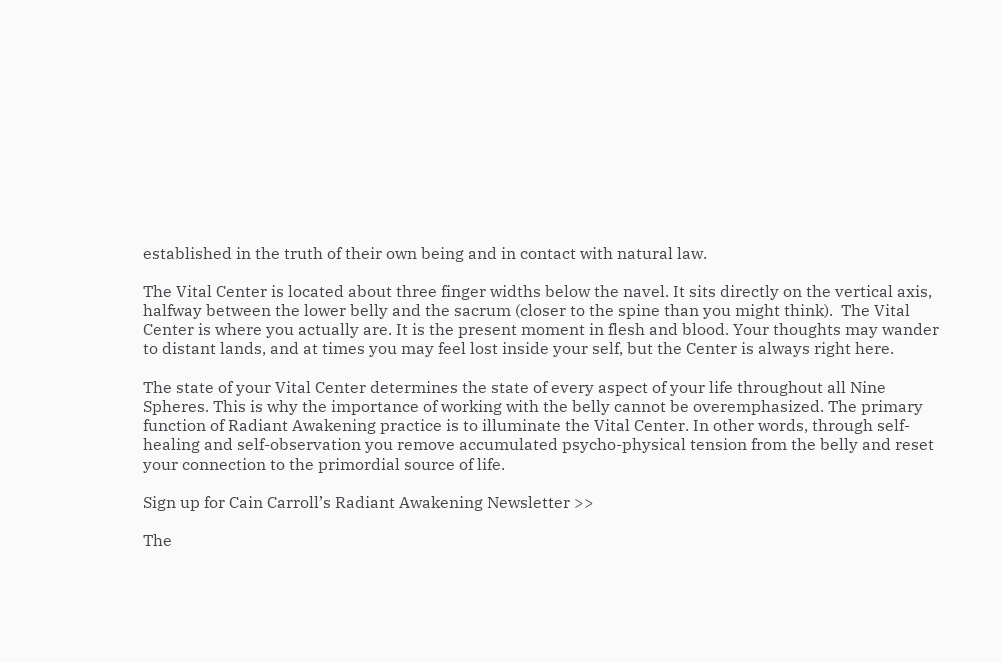established in the truth of their own being and in contact with natural law.

The Vital Center is located about three finger widths below the navel. It sits directly on the vertical axis, halfway between the lower belly and the sacrum (closer to the spine than you might think).  The Vital Center is where you actually are. It is the present moment in flesh and blood. Your thoughts may wander to distant lands, and at times you may feel lost inside your self, but the Center is always right here.

The state of your Vital Center determines the state of every aspect of your life throughout all Nine Spheres. This is why the importance of working with the belly cannot be overemphasized. The primary function of Radiant Awakening practice is to illuminate the Vital Center. In other words, through self-healing and self-observation you remove accumulated psycho-physical tension from the belly and reset your connection to the primordial source of life.

Sign up for Cain Carroll’s Radiant Awakening Newsletter >>

The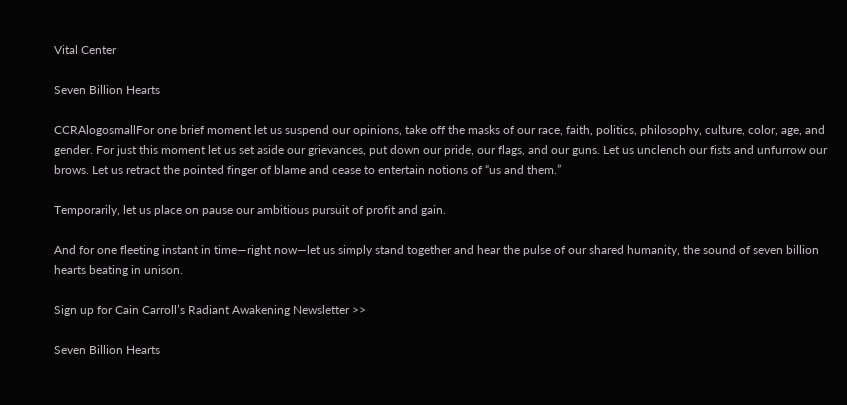Vital Center

Seven Billion Hearts

CCRAlogosmallFor one brief moment let us suspend our opinions, take off the masks of our race, faith, politics, philosophy, culture, color, age, and gender. For just this moment let us set aside our grievances, put down our pride, our flags, and our guns. Let us unclench our fists and unfurrow our brows. Let us retract the pointed finger of blame and cease to entertain notions of “us and them.”

Temporarily, let us place on pause our ambitious pursuit of profit and gain.

And for one fleeting instant in time—right now—let us simply stand together and hear the pulse of our shared humanity, the sound of seven billion hearts beating in unison.

Sign up for Cain Carroll’s Radiant Awakening Newsletter >>

Seven Billion Hearts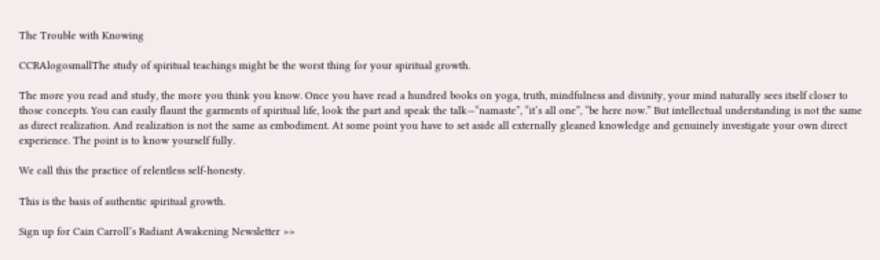The Trouble with Knowing

CCRAlogosmallThe study of spiritual teachings might be the worst thing for your spiritual growth.

The more you read and study, the more you think you know. Once you have read a hundred books on yoga, truth, mindfulness and divinity, your mind naturally sees itself closer to those concepts. You can easily flaunt the garments of spiritual life, look the part and speak the talk—“namaste”, “it’s all one”, “be here now.” But intellectual understanding is not the same as direct realization. And realization is not the same as embodiment. At some point you have to set aside all externally gleaned knowledge and genuinely investigate your own direct experience. The point is to know yourself fully.

We call this the practice of relentless self-honesty.

This is the basis of authentic spiritual growth.

Sign up for Cain Carroll’s Radiant Awakening Newsletter >>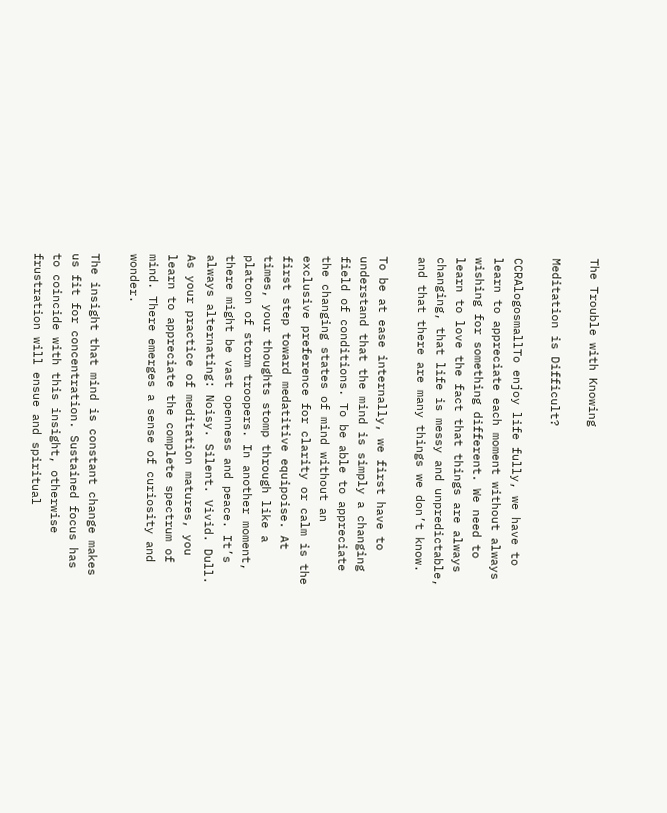The Trouble with Knowing

Meditation is Difficult?

CCRAlogosmallTo enjoy life fully, we have to learn to appreciate each moment without always wishing for something different. We need to learn to love the fact that things are always changing, that life is messy and unpredictable, and that there are many things we don’t know.

To be at ease internally, we first have to understand that the mind is simply a changing field of conditions. To be able to appreciate the changing states of mind without an exclusive preference for clarity or calm is the first step toward medatitive equipoise. At times, your thoughts stomp through like a platoon of storm troopers. In another moment, there might be vast openness and peace. It’s always alternating: Noisy. Silent. Vivid. Dull. As your practice of meditation matures, you learn to appreciate the complete spectrum of mind. There emerges a sense of curiosity and wonder.

The insight that mind is constant change makes us fit for concentration. Sustained focus has to coincide with this insight, otherwise frustration will ensue and spiritual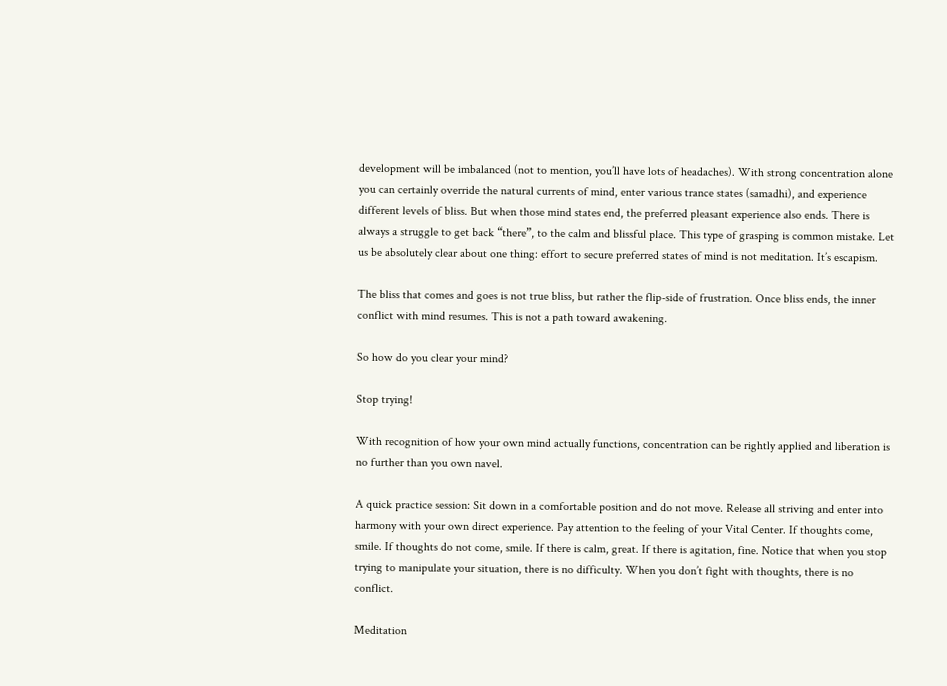development will be imbalanced (not to mention, you’ll have lots of headaches). With strong concentration alone you can certainly override the natural currents of mind, enter various trance states (samadhi), and experience different levels of bliss. But when those mind states end, the preferred pleasant experience also ends. There is always a struggle to get back “there”, to the calm and blissful place. This type of grasping is common mistake. Let us be absolutely clear about one thing: effort to secure preferred states of mind is not meditation. It’s escapism.

The bliss that comes and goes is not true bliss, but rather the flip-side of frustration. Once bliss ends, the inner conflict with mind resumes. This is not a path toward awakening.

So how do you clear your mind?

Stop trying!

With recognition of how your own mind actually functions, concentration can be rightly applied and liberation is no further than you own navel.

A quick practice session: Sit down in a comfortable position and do not move. Release all striving and enter into harmony with your own direct experience. Pay attention to the feeling of your Vital Center. If thoughts come, smile. If thoughts do not come, smile. If there is calm, great. If there is agitation, fine. Notice that when you stop trying to manipulate your situation, there is no difficulty. When you don’t fight with thoughts, there is no conflict.

Meditation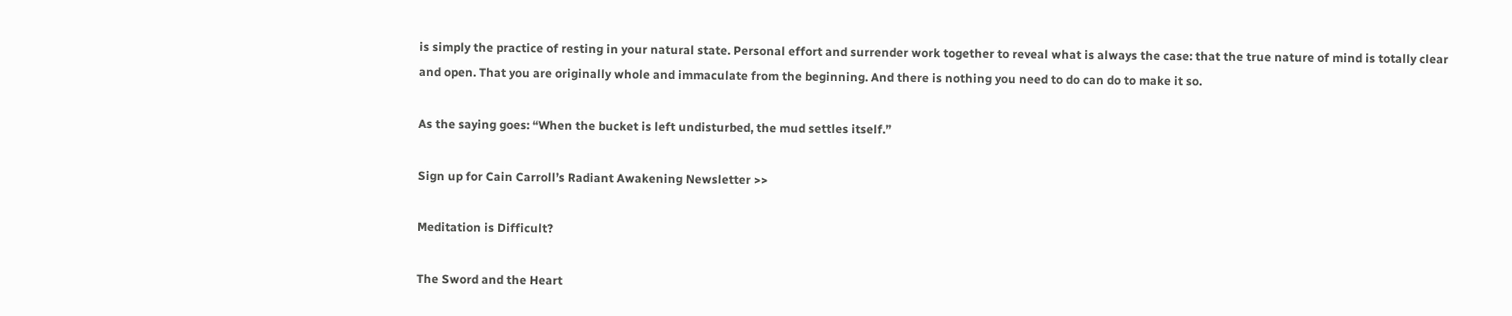is simply the practice of resting in your natural state. Personal effort and surrender work together to reveal what is always the case: that the true nature of mind is totally clear and open. That you are originally whole and immaculate from the beginning. And there is nothing you need to do can do to make it so.

As the saying goes: “When the bucket is left undisturbed, the mud settles itself.”

Sign up for Cain Carroll’s Radiant Awakening Newsletter >>

Meditation is Difficult?

The Sword and the Heart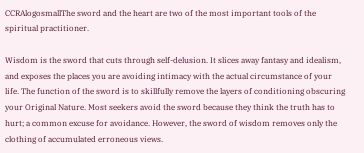CCRAlogosmallThe sword and the heart are two of the most important tools of the spiritual practitioner.

Wisdom is the sword that cuts through self-delusion. It slices away fantasy and idealism, and exposes the places you are avoiding intimacy with the actual circumstance of your life. The function of the sword is to skillfully remove the layers of conditioning obscuring your Original Nature. Most seekers avoid the sword because they think the truth has to hurt; a common excuse for avoidance. However, the sword of wisdom removes only the clothing of accumulated erroneous views.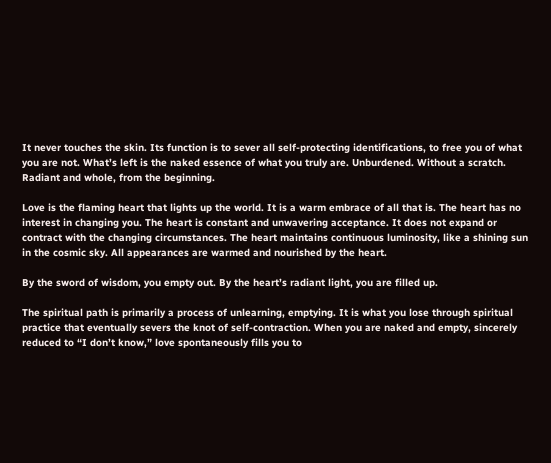It never touches the skin. Its function is to sever all self-protecting identifications, to free you of what you are not. What’s left is the naked essence of what you truly are. Unburdened. Without a scratch. Radiant and whole, from the beginning.

Love is the flaming heart that lights up the world. It is a warm embrace of all that is. The heart has no interest in changing you. The heart is constant and unwavering acceptance. It does not expand or contract with the changing circumstances. The heart maintains continuous luminosity, like a shining sun in the cosmic sky. All appearances are warmed and nourished by the heart.

By the sword of wisdom, you empty out. By the heart’s radiant light, you are filled up.

The spiritual path is primarily a process of unlearning, emptying. It is what you lose through spiritual practice that eventually severs the knot of self-contraction. When you are naked and empty, sincerely reduced to “I don’t know,” love spontaneously fills you to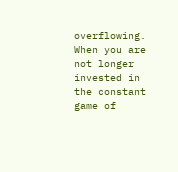overflowing. When you are not longer invested in the constant game of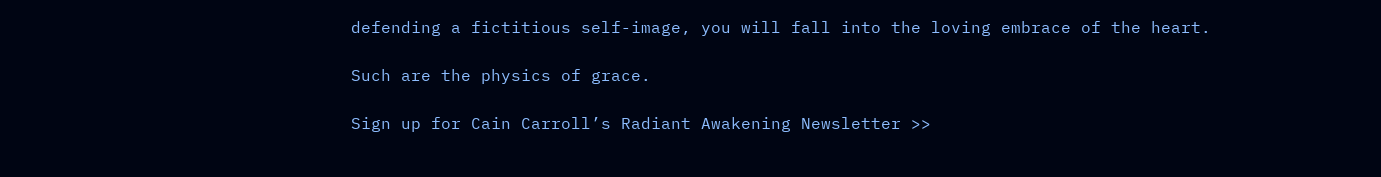defending a fictitious self-image, you will fall into the loving embrace of the heart.

Such are the physics of grace.

Sign up for Cain Carroll’s Radiant Awakening Newsletter >>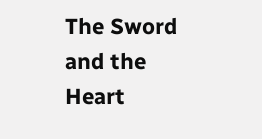The Sword and the Heart